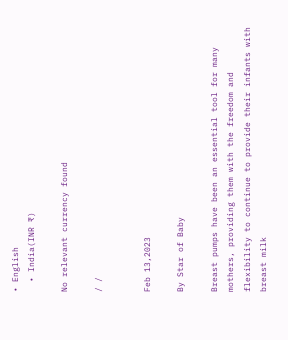• English
  • India(INR ₹)

No relevant currency found

/ /


Feb 13,2023

By Star of Baby

Breast pumps have been an essential tool for many mothers, providing them with the freedom and flexibility to continue to provide their infants with breast milk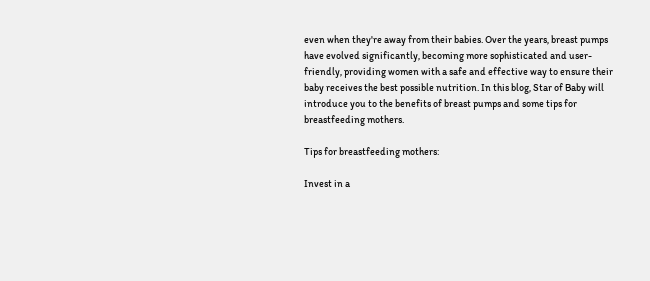even when they're away from their babies. Over the years, breast pumps have evolved significantly, becoming more sophisticated and user-friendly, providing women with a safe and effective way to ensure their baby receives the best possible nutrition. In this blog, Star of Baby will introduce you to the benefits of breast pumps and some tips for breastfeeding mothers.

Tips for breastfeeding mothers:

Invest in a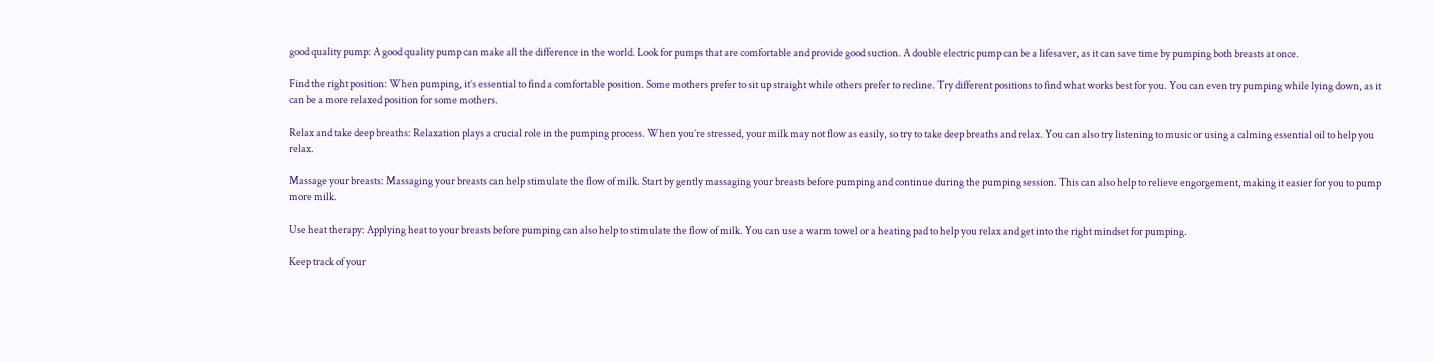good quality pump: A good quality pump can make all the difference in the world. Look for pumps that are comfortable and provide good suction. A double electric pump can be a lifesaver, as it can save time by pumping both breasts at once.

Find the right position: When pumping, it’s essential to find a comfortable position. Some mothers prefer to sit up straight while others prefer to recline. Try different positions to find what works best for you. You can even try pumping while lying down, as it can be a more relaxed position for some mothers.

Relax and take deep breaths: Relaxation plays a crucial role in the pumping process. When you’re stressed, your milk may not flow as easily, so try to take deep breaths and relax. You can also try listening to music or using a calming essential oil to help you relax.

Massage your breasts: Massaging your breasts can help stimulate the flow of milk. Start by gently massaging your breasts before pumping and continue during the pumping session. This can also help to relieve engorgement, making it easier for you to pump more milk.

Use heat therapy: Applying heat to your breasts before pumping can also help to stimulate the flow of milk. You can use a warm towel or a heating pad to help you relax and get into the right mindset for pumping.

Keep track of your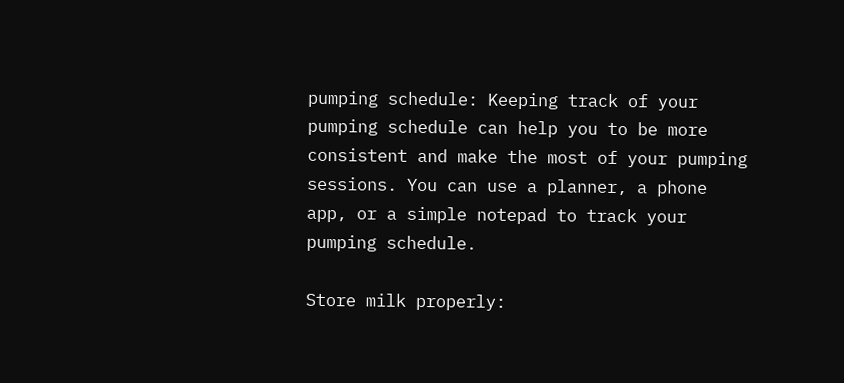pumping schedule: Keeping track of your pumping schedule can help you to be more consistent and make the most of your pumping sessions. You can use a planner, a phone app, or a simple notepad to track your pumping schedule.

Store milk properly: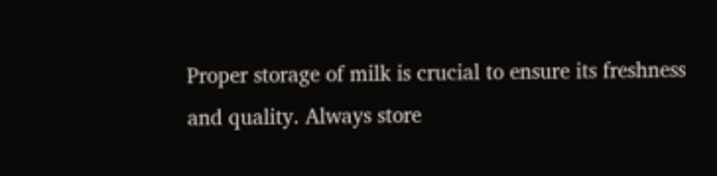Proper storage of milk is crucial to ensure its freshness and quality. Always store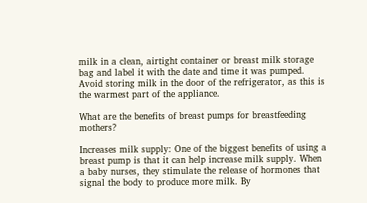milk in a clean, airtight container or breast milk storage bag and label it with the date and time it was pumped. Avoid storing milk in the door of the refrigerator, as this is the warmest part of the appliance.

What are the benefits of breast pumps for breastfeeding mothers?

Increases milk supply: One of the biggest benefits of using a breast pump is that it can help increase milk supply. When a baby nurses, they stimulate the release of hormones that signal the body to produce more milk. By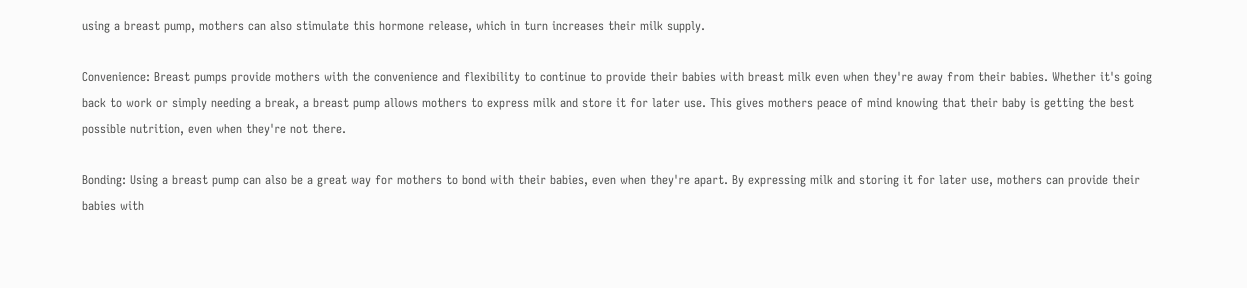using a breast pump, mothers can also stimulate this hormone release, which in turn increases their milk supply.

Convenience: Breast pumps provide mothers with the convenience and flexibility to continue to provide their babies with breast milk even when they're away from their babies. Whether it's going back to work or simply needing a break, a breast pump allows mothers to express milk and store it for later use. This gives mothers peace of mind knowing that their baby is getting the best possible nutrition, even when they're not there.

Bonding: Using a breast pump can also be a great way for mothers to bond with their babies, even when they're apart. By expressing milk and storing it for later use, mothers can provide their babies with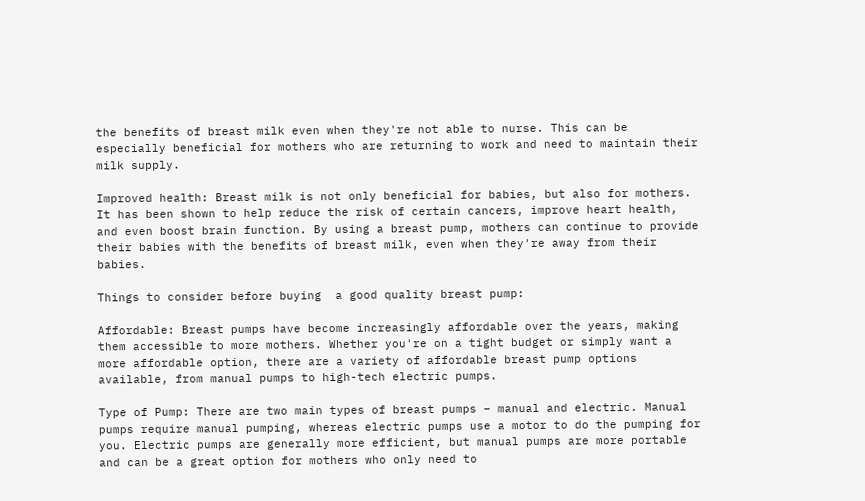the benefits of breast milk even when they're not able to nurse. This can be especially beneficial for mothers who are returning to work and need to maintain their milk supply.

Improved health: Breast milk is not only beneficial for babies, but also for mothers. It has been shown to help reduce the risk of certain cancers, improve heart health, and even boost brain function. By using a breast pump, mothers can continue to provide their babies with the benefits of breast milk, even when they're away from their babies.

Things to consider before buying  a good quality breast pump:

Affordable: Breast pumps have become increasingly affordable over the years, making them accessible to more mothers. Whether you're on a tight budget or simply want a more affordable option, there are a variety of affordable breast pump options available, from manual pumps to high-tech electric pumps.

Type of Pump: There are two main types of breast pumps – manual and electric. Manual pumps require manual pumping, whereas electric pumps use a motor to do the pumping for you. Electric pumps are generally more efficient, but manual pumps are more portable and can be a great option for mothers who only need to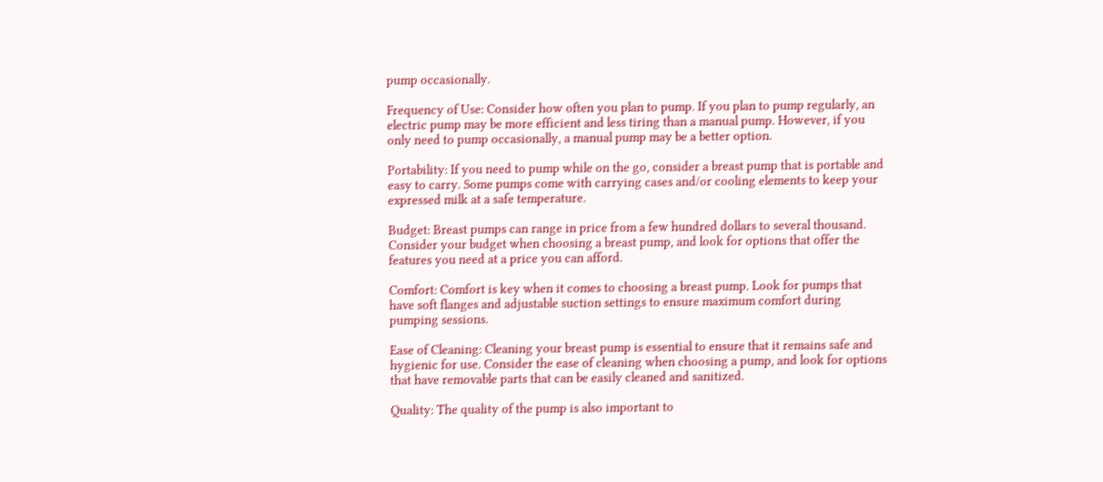pump occasionally.

Frequency of Use: Consider how often you plan to pump. If you plan to pump regularly, an electric pump may be more efficient and less tiring than a manual pump. However, if you only need to pump occasionally, a manual pump may be a better option.

Portability: If you need to pump while on the go, consider a breast pump that is portable and easy to carry. Some pumps come with carrying cases and/or cooling elements to keep your expressed milk at a safe temperature.

Budget: Breast pumps can range in price from a few hundred dollars to several thousand. Consider your budget when choosing a breast pump, and look for options that offer the features you need at a price you can afford.

Comfort: Comfort is key when it comes to choosing a breast pump. Look for pumps that have soft flanges and adjustable suction settings to ensure maximum comfort during pumping sessions.

Ease of Cleaning: Cleaning your breast pump is essential to ensure that it remains safe and hygienic for use. Consider the ease of cleaning when choosing a pump, and look for options that have removable parts that can be easily cleaned and sanitized.

Quality: The quality of the pump is also important to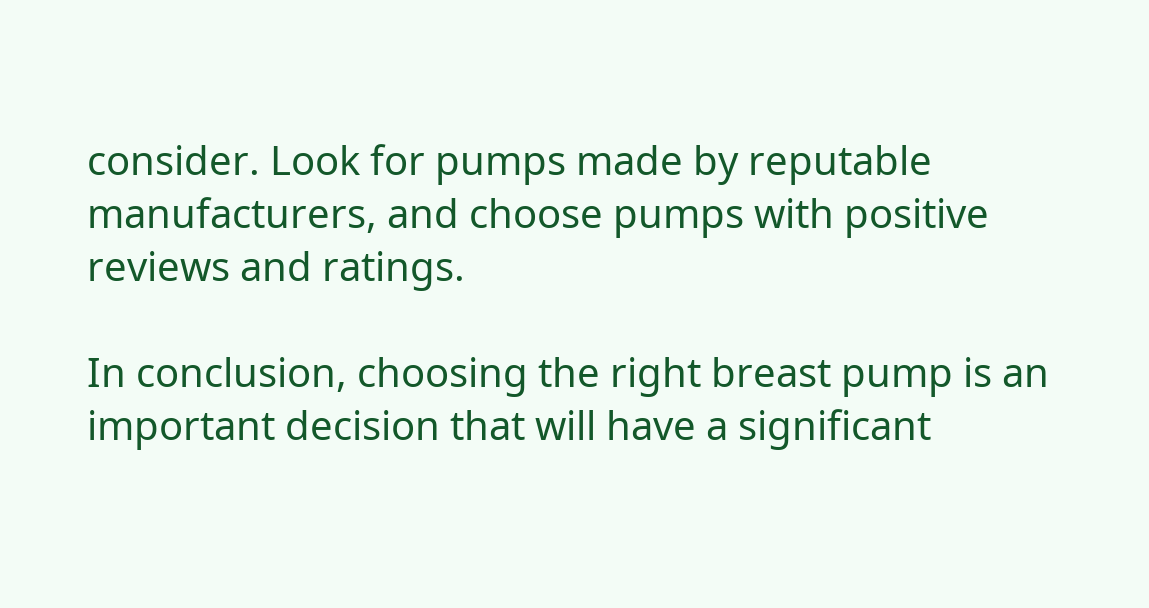consider. Look for pumps made by reputable manufacturers, and choose pumps with positive reviews and ratings.

In conclusion, choosing the right breast pump is an important decision that will have a significant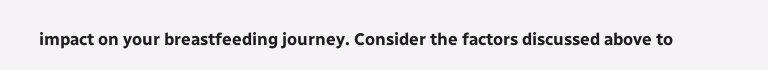impact on your breastfeeding journey. Consider the factors discussed above to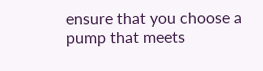ensure that you choose a pump that meets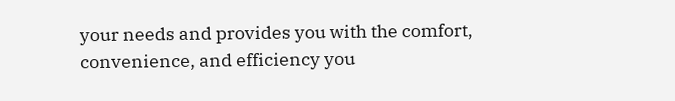your needs and provides you with the comfort, convenience, and efficiency you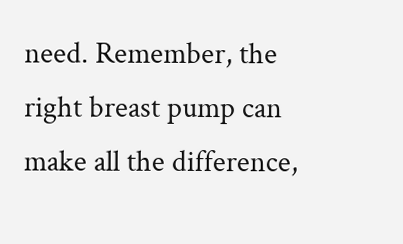need. Remember, the right breast pump can make all the difference,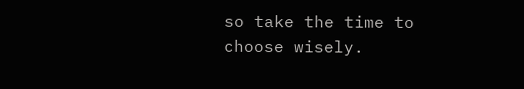so take the time to choose wisely.